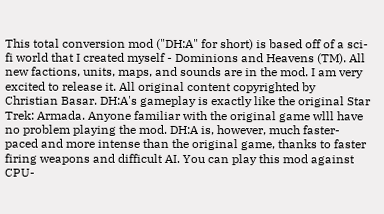This total conversion mod ("DH:A" for short) is based off of a sci-fi world that I created myself - Dominions and Heavens (TM). All new factions, units, maps, and sounds are in the mod. I am very excited to release it. All original content copyrighted by Christian Basar. DH:A's gameplay is exactly like the original Star Trek: Armada. Anyone familiar with the original game wlll have no problem playing the mod. DH:A is, however, much faster-paced and more intense than the original game, thanks to faster firing weapons and difficult AI. You can play this mod against CPU-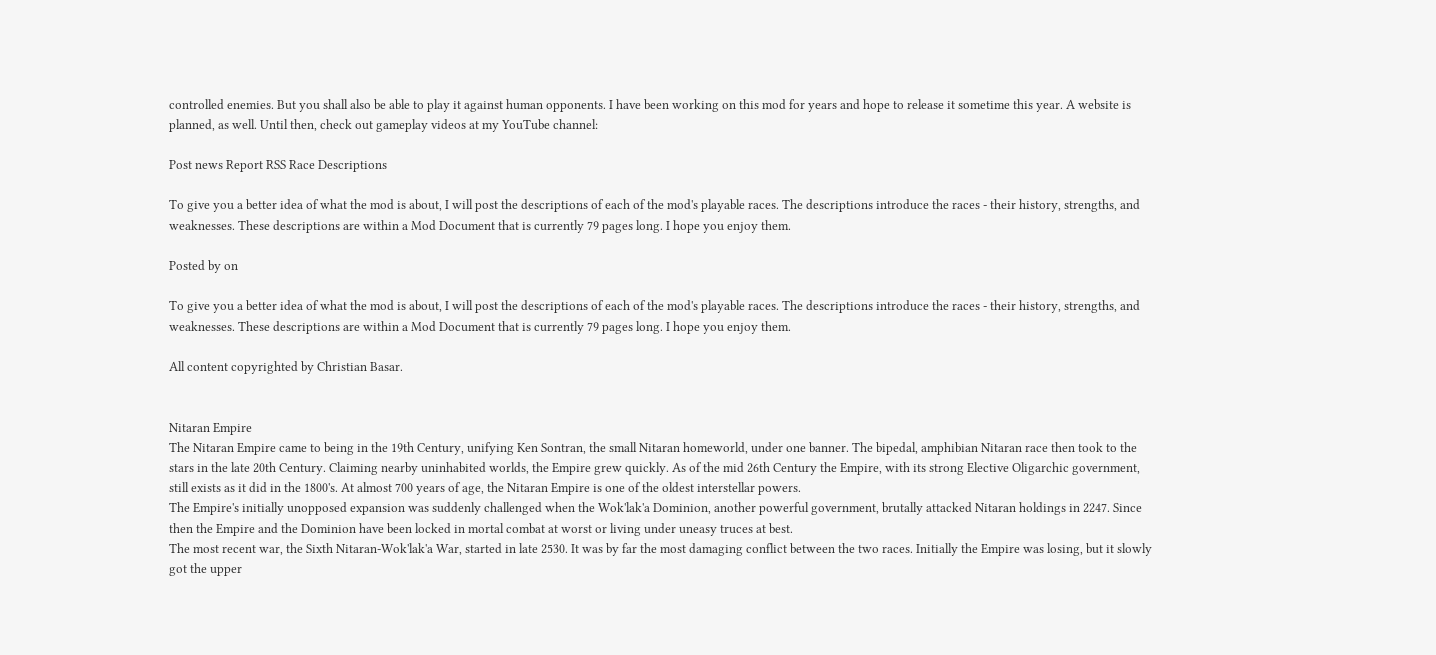controlled enemies. But you shall also be able to play it against human opponents. I have been working on this mod for years and hope to release it sometime this year. A website is planned, as well. Until then, check out gameplay videos at my YouTube channel:

Post news Report RSS Race Descriptions

To give you a better idea of what the mod is about, I will post the descriptions of each of the mod's playable races. The descriptions introduce the races - their history, strengths, and weaknesses. These descriptions are within a Mod Document that is currently 79 pages long. I hope you enjoy them.

Posted by on

To give you a better idea of what the mod is about, I will post the descriptions of each of the mod's playable races. The descriptions introduce the races - their history, strengths, and weaknesses. These descriptions are within a Mod Document that is currently 79 pages long. I hope you enjoy them.

All content copyrighted by Christian Basar.


Nitaran Empire
The Nitaran Empire came to being in the 19th Century, unifying Ken Sontran, the small Nitaran homeworld, under one banner. The bipedal, amphibian Nitaran race then took to the stars in the late 20th Century. Claiming nearby uninhabited worlds, the Empire grew quickly. As of the mid 26th Century the Empire, with its strong Elective Oligarchic government, still exists as it did in the 1800's. At almost 700 years of age, the Nitaran Empire is one of the oldest interstellar powers.
The Empire's initially unopposed expansion was suddenly challenged when the Wok'lak'a Dominion, another powerful government, brutally attacked Nitaran holdings in 2247. Since then the Empire and the Dominion have been locked in mortal combat at worst or living under uneasy truces at best.
The most recent war, the Sixth Nitaran-Wok'lak'a War, started in late 2530. It was by far the most damaging conflict between the two races. Initially the Empire was losing, but it slowly got the upper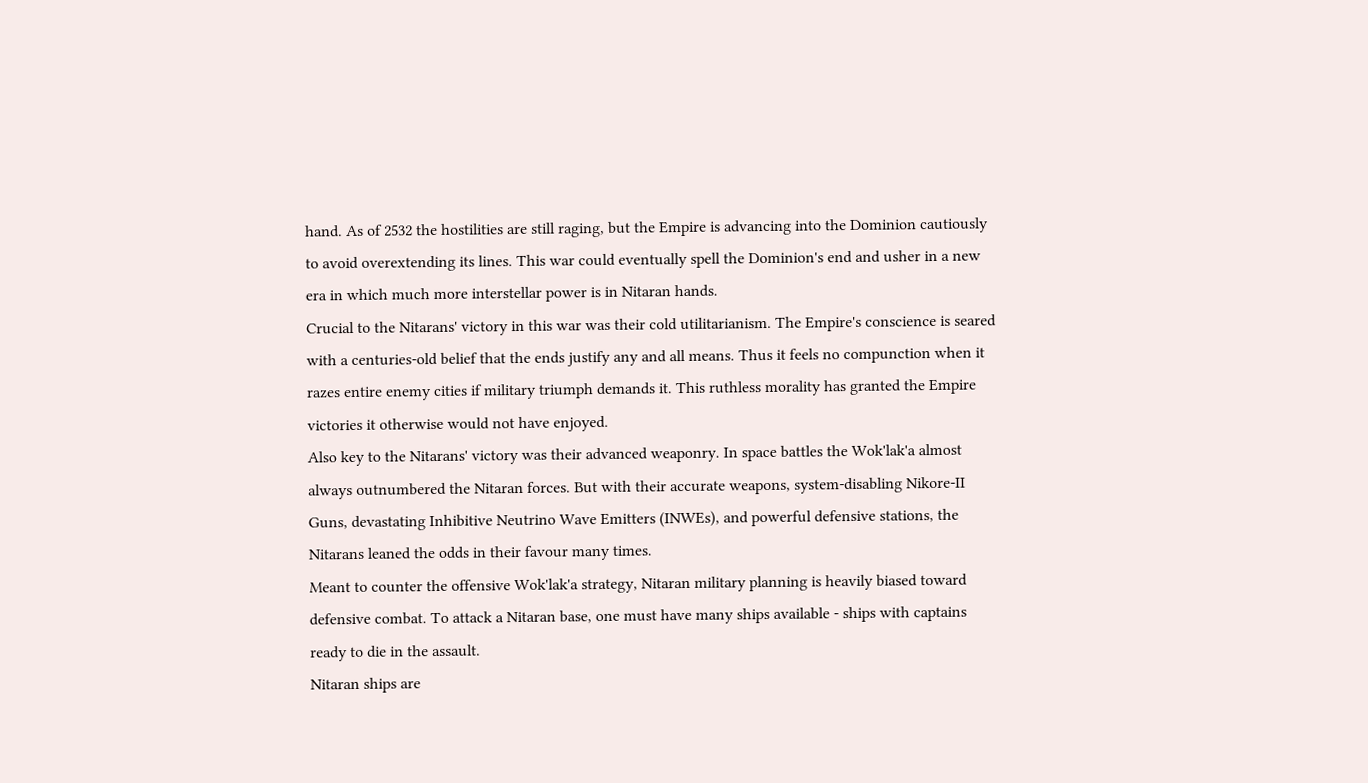hand. As of 2532 the hostilities are still raging, but the Empire is advancing into the Dominion cautiously to avoid overextending its lines. This war could eventually spell the Dominion's end and usher in a new era in which much more interstellar power is in Nitaran hands.
Crucial to the Nitarans' victory in this war was their cold utilitarianism. The Empire's conscience is seared with a centuries-old belief that the ends justify any and all means. Thus it feels no compunction when it razes entire enemy cities if military triumph demands it. This ruthless morality has granted the Empire victories it otherwise would not have enjoyed.
Also key to the Nitarans' victory was their advanced weaponry. In space battles the Wok'lak'a almost always outnumbered the Nitaran forces. But with their accurate weapons, system-disabling Nikore-II Guns, devastating Inhibitive Neutrino Wave Emitters (INWEs), and powerful defensive stations, the Nitarans leaned the odds in their favour many times.
Meant to counter the offensive Wok'lak'a strategy, Nitaran military planning is heavily biased toward defensive combat. To attack a Nitaran base, one must have many ships available - ships with captains ready to die in the assault.
Nitaran ships are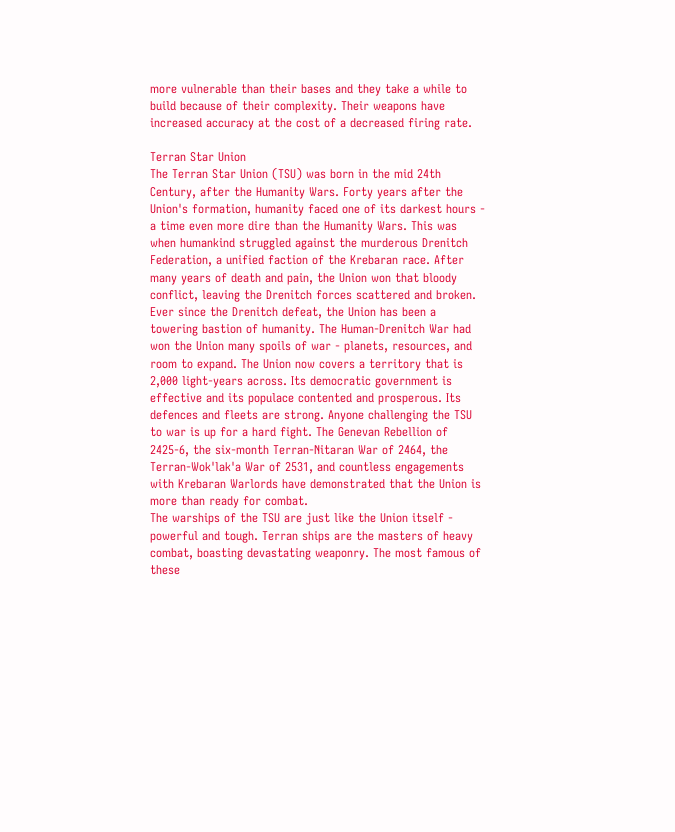more vulnerable than their bases and they take a while to build because of their complexity. Their weapons have increased accuracy at the cost of a decreased firing rate.

Terran Star Union
The Terran Star Union (TSU) was born in the mid 24th Century, after the Humanity Wars. Forty years after the Union's formation, humanity faced one of its darkest hours - a time even more dire than the Humanity Wars. This was when humankind struggled against the murderous Drenitch Federation, a unified faction of the Krebaran race. After many years of death and pain, the Union won that bloody conflict, leaving the Drenitch forces scattered and broken.
Ever since the Drenitch defeat, the Union has been a towering bastion of humanity. The Human-Drenitch War had won the Union many spoils of war - planets, resources, and room to expand. The Union now covers a territory that is 2,000 light-years across. Its democratic government is effective and its populace contented and prosperous. Its defences and fleets are strong. Anyone challenging the TSU to war is up for a hard fight. The Genevan Rebellion of 2425-6, the six-month Terran-Nitaran War of 2464, the Terran-Wok'lak'a War of 2531, and countless engagements with Krebaran Warlords have demonstrated that the Union is more than ready for combat.
The warships of the TSU are just like the Union itself - powerful and tough. Terran ships are the masters of heavy combat, boasting devastating weaponry. The most famous of these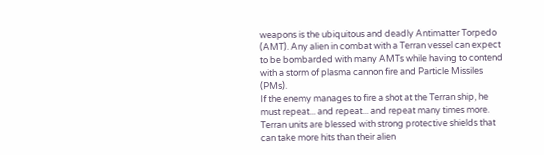weapons is the ubiquitous and deadly Antimatter Torpedo (AMT). Any alien in combat with a Terran vessel can expect to be bombarded with many AMTs while having to contend with a storm of plasma cannon fire and Particle Missiles (PMs).
If the enemy manages to fire a shot at the Terran ship, he must repeat... and repeat... and repeat many times more. Terran units are blessed with strong protective shields that can take more hits than their alien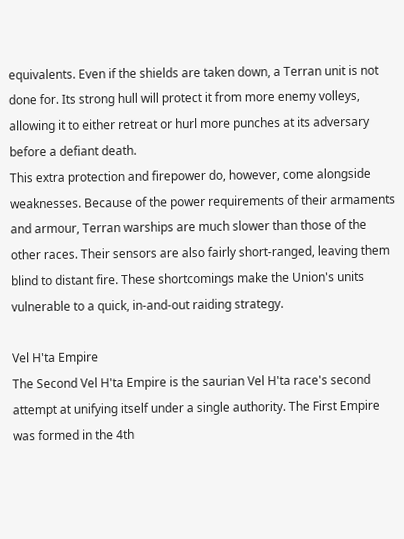equivalents. Even if the shields are taken down, a Terran unit is not done for. Its strong hull will protect it from more enemy volleys, allowing it to either retreat or hurl more punches at its adversary before a defiant death.
This extra protection and firepower do, however, come alongside weaknesses. Because of the power requirements of their armaments and armour, Terran warships are much slower than those of the other races. Their sensors are also fairly short-ranged, leaving them blind to distant fire. These shortcomings make the Union's units vulnerable to a quick, in-and-out raiding strategy.

Vel H'ta Empire
The Second Vel H'ta Empire is the saurian Vel H'ta race's second attempt at unifying itself under a single authority. The First Empire was formed in the 4th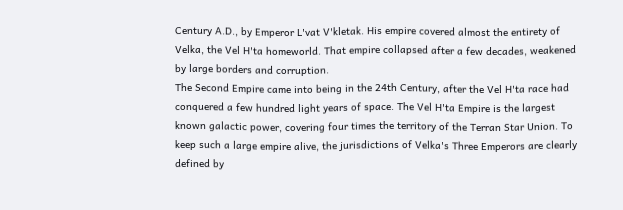Century A.D., by Emperor L'vat V'kletak. His empire covered almost the entirety of Velka, the Vel H'ta homeworld. That empire collapsed after a few decades, weakened by large borders and corruption.
The Second Empire came into being in the 24th Century, after the Vel H'ta race had conquered a few hundred light years of space. The Vel H'ta Empire is the largest known galactic power, covering four times the territory of the Terran Star Union. To keep such a large empire alive, the jurisdictions of Velka's Three Emperors are clearly defined by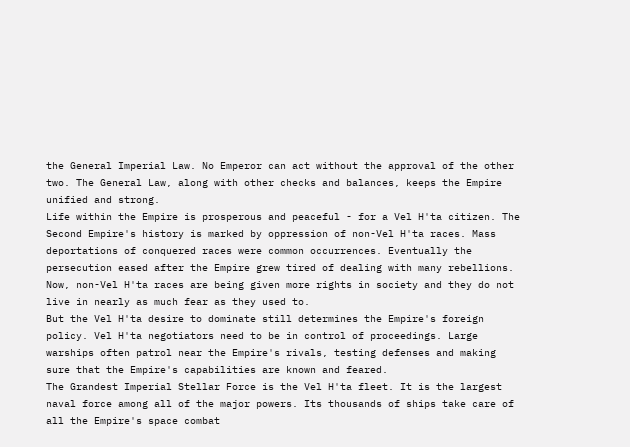the General Imperial Law. No Emperor can act without the approval of the other two. The General Law, along with other checks and balances, keeps the Empire unified and strong.
Life within the Empire is prosperous and peaceful - for a Vel H'ta citizen. The Second Empire's history is marked by oppression of non-Vel H'ta races. Mass deportations of conquered races were common occurrences. Eventually the persecution eased after the Empire grew tired of dealing with many rebellions. Now, non-Vel H'ta races are being given more rights in society and they do not live in nearly as much fear as they used to.
But the Vel H'ta desire to dominate still determines the Empire's foreign policy. Vel H'ta negotiators need to be in control of proceedings. Large warships often patrol near the Empire's rivals, testing defenses and making sure that the Empire's capabilities are known and feared.
The Grandest Imperial Stellar Force is the Vel H'ta fleet. It is the largest naval force among all of the major powers. Its thousands of ships take care of all the Empire's space combat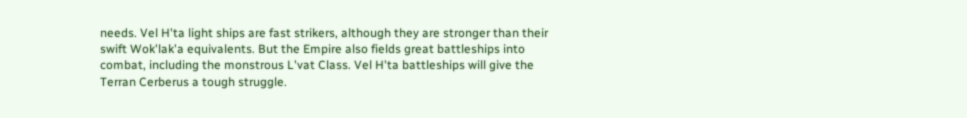needs. Vel H'ta light ships are fast strikers, although they are stronger than their swift Wok'lak'a equivalents. But the Empire also fields great battleships into combat, including the monstrous L'vat Class. Vel H'ta battleships will give the Terran Cerberus a tough struggle.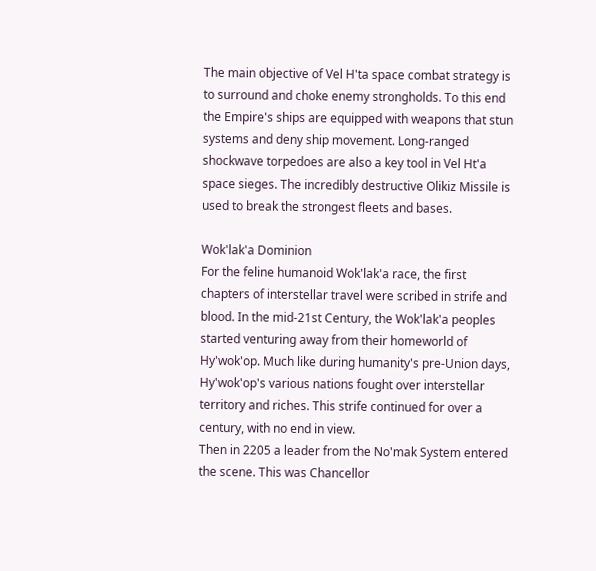The main objective of Vel H'ta space combat strategy is to surround and choke enemy strongholds. To this end the Empire's ships are equipped with weapons that stun systems and deny ship movement. Long-ranged shockwave torpedoes are also a key tool in Vel Ht'a space sieges. The incredibly destructive Olikiz Missile is used to break the strongest fleets and bases.

Wok'lak'a Dominion
For the feline humanoid Wok'lak'a race, the first chapters of interstellar travel were scribed in strife and blood. In the mid-21st Century, the Wok'lak'a peoples started venturing away from their homeworld of Hy'wok'op. Much like during humanity's pre-Union days, Hy'wok'op's various nations fought over interstellar territory and riches. This strife continued for over a century, with no end in view.
Then in 2205 a leader from the No'mak System entered the scene. This was Chancellor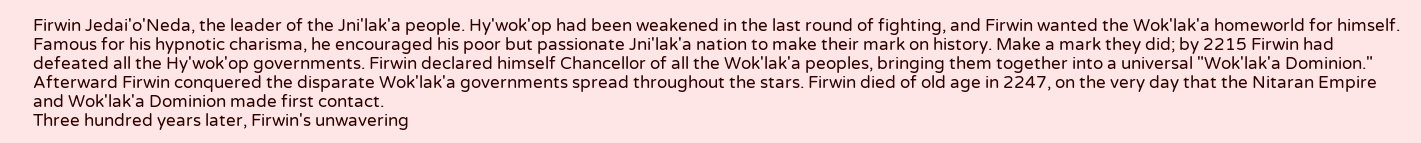Firwin Jedai'o'Neda, the leader of the Jni'lak'a people. Hy'wok'op had been weakened in the last round of fighting, and Firwin wanted the Wok'lak'a homeworld for himself. Famous for his hypnotic charisma, he encouraged his poor but passionate Jni'lak'a nation to make their mark on history. Make a mark they did; by 2215 Firwin had defeated all the Hy'wok'op governments. Firwin declared himself Chancellor of all the Wok'lak'a peoples, bringing them together into a universal "Wok'lak'a Dominion." Afterward Firwin conquered the disparate Wok'lak'a governments spread throughout the stars. Firwin died of old age in 2247, on the very day that the Nitaran Empire and Wok'lak'a Dominion made first contact.
Three hundred years later, Firwin's unwavering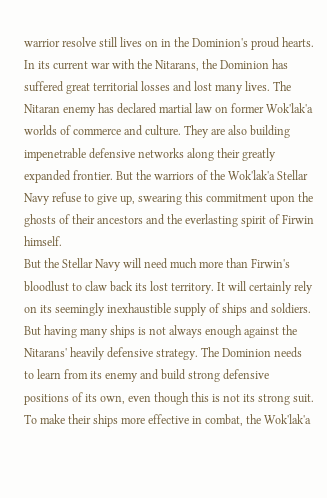warrior resolve still lives on in the Dominion's proud hearts. In its current war with the Nitarans, the Dominion has suffered great territorial losses and lost many lives. The Nitaran enemy has declared martial law on former Wok'lak'a worlds of commerce and culture. They are also building impenetrable defensive networks along their greatly expanded frontier. But the warriors of the Wok'lak'a Stellar Navy refuse to give up, swearing this commitment upon the ghosts of their ancestors and the everlasting spirit of Firwin himself.
But the Stellar Navy will need much more than Firwin's bloodlust to claw back its lost territory. It will certainly rely on its seemingly inexhaustible supply of ships and soldiers. But having many ships is not always enough against the Nitarans' heavily defensive strategy. The Dominion needs to learn from its enemy and build strong defensive positions of its own, even though this is not its strong suit.
To make their ships more effective in combat, the Wok'lak'a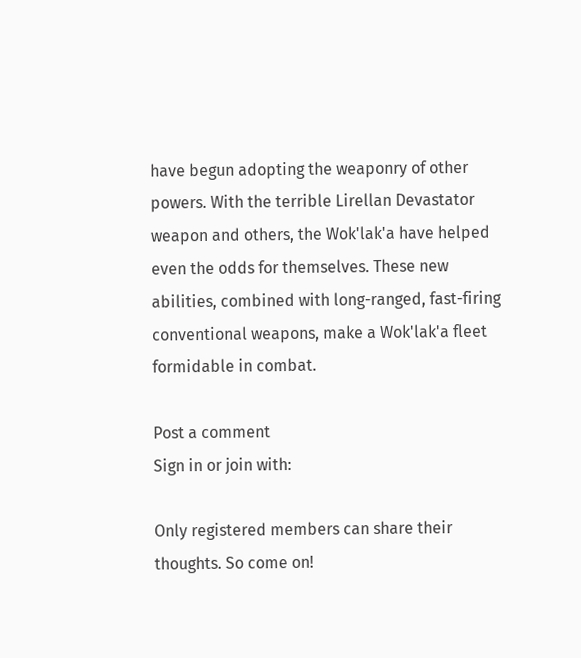have begun adopting the weaponry of other powers. With the terrible Lirellan Devastator weapon and others, the Wok'lak'a have helped even the odds for themselves. These new abilities, combined with long-ranged, fast-firing conventional weapons, make a Wok'lak'a fleet formidable in combat.

Post a comment
Sign in or join with:

Only registered members can share their thoughts. So come on!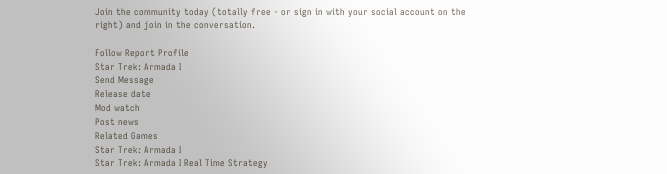Join the community today (totally free - or sign in with your social account on the right) and join in the conversation.

Follow Report Profile
Star Trek: Armada I
Send Message
Release date
Mod watch
Post news
Related Games
Star Trek: Armada I
Star Trek: Armada I Real Time Strategy